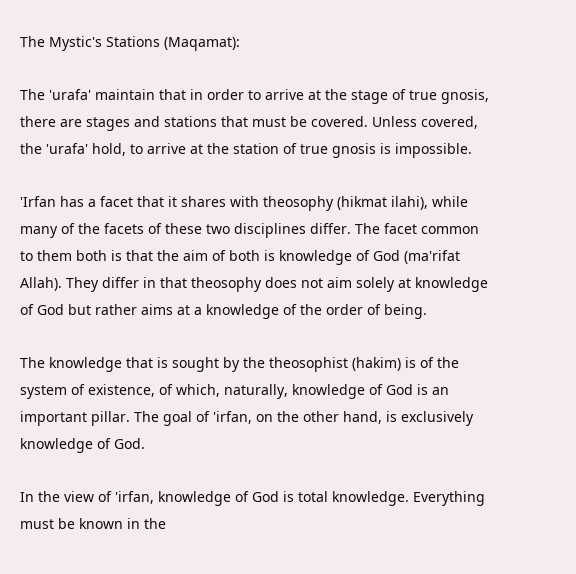The Mystic's Stations (Maqamat):

The 'urafa' maintain that in order to arrive at the stage of true gnosis, there are stages and stations that must be covered. Unless covered, the 'urafa' hold, to arrive at the station of true gnosis is impossible.

'Irfan has a facet that it shares with theosophy (hikmat ilahi), while many of the facets of these two disciplines differ. The facet common to them both is that the aim of both is knowledge of God (ma'rifat Allah). They differ in that theosophy does not aim solely at knowledge of God but rather aims at a knowledge of the order of being.

The knowledge that is sought by the theosophist (hakim) is of the system of existence, of which, naturally, knowledge of God is an important pillar. The goal of 'irfan, on the other hand, is exclusively knowledge of God.

In the view of 'irfan, knowledge of God is total knowledge. Everything must be known in the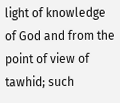light of knowledge of God and from the point of view of tawhid; such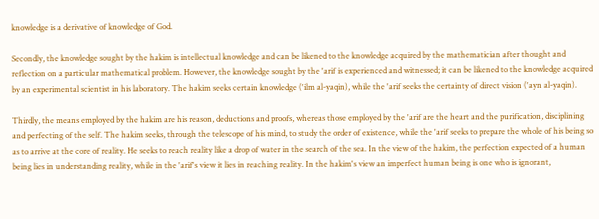knowledge is a derivative of knowledge of God.

Secondly, the knowledge sought by the hakim is intellectual knowledge and can be likened to the knowledge acquired by the mathematician after thought and reflection on a particular mathematical problem. However, the knowledge sought by the 'arif is experienced and witnessed; it can be likened to the knowledge acquired by an experimental scientist in his laboratory. The hakim seeks certain knowledge ('ilm al-yaqin), while the 'arif seeks the certainty of direct vision ('ayn al-yaqin).

Thirdly, the means employed by the hakim are his reason, deductions and proofs, whereas those employed by the 'arif are the heart and the purification, disciplining and perfecting of the self. The hakim seeks, through the telescope of his mind, to study the order of existence, while the 'arif seeks to prepare the whole of his being so as to arrive at the core of reality. He seeks to reach reality like a drop of water in the search of the sea. In the view of the hakim, the perfection expected of a human being lies in understanding reality, while in the 'arif's view it lies in reaching reality. In the hakim's view an imperfect human being is one who is ignorant,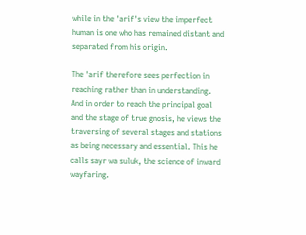while in the 'arif's view the imperfect human is one who has remained distant and separated from his origin.

The 'arif therefore sees perfection in reaching rather than in understanding. And in order to reach the principal goal and the stage of true gnosis, he views the traversing of several stages and stations as being necessary and essential. This he calls sayr wa suluk, the science of inward wayfaring.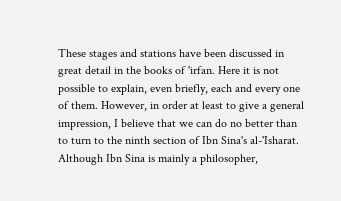These stages and stations have been discussed in great detail in the books of 'irfan. Here it is not possible to explain, even briefly, each and every one of them. However, in order at least to give a general impression, I believe that we can do no better than to turn to the ninth section of Ibn Sina's al-'Isharat. Although Ibn Sina is mainly a philosopher,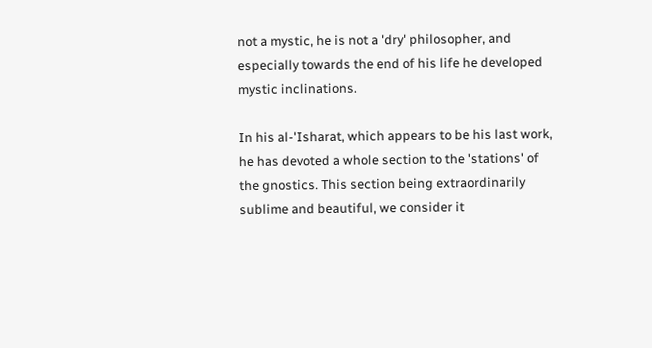not a mystic, he is not a 'dry' philosopher, and especially towards the end of his life he developed mystic inclinations.

In his al-'Isharat, which appears to be his last work, he has devoted a whole section to the 'stations' of the gnostics. This section being extraordinarily sublime and beautiful, we consider it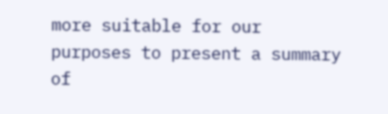more suitable for our purposes to present a summary of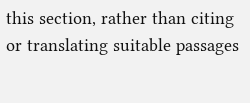this section, rather than citing or translating suitable passages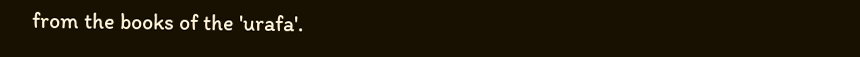from the books of the 'urafa'.